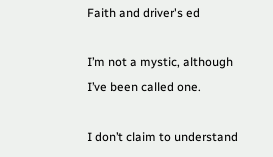Faith and driver's ed

I’m not a mystic, although I’ve been called one.

I don’t claim to understand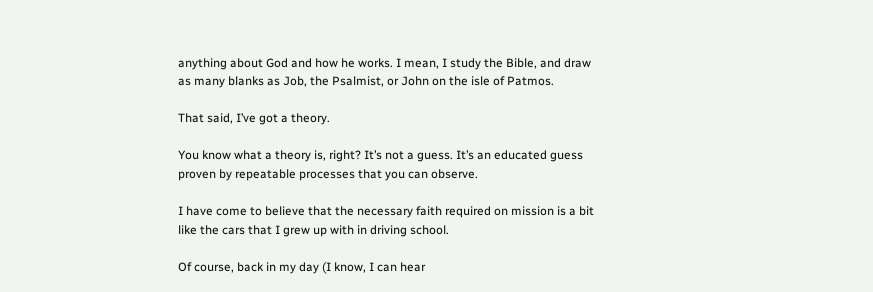anything about God and how he works. I mean, I study the Bible, and draw as many blanks as Job, the Psalmist, or John on the isle of Patmos.

That said, I’ve got a theory.

You know what a theory is, right? It’s not a guess. It’s an educated guess proven by repeatable processes that you can observe.

I have come to believe that the necessary faith required on mission is a bit like the cars that I grew up with in driving school.

Of course, back in my day (I know, I can hear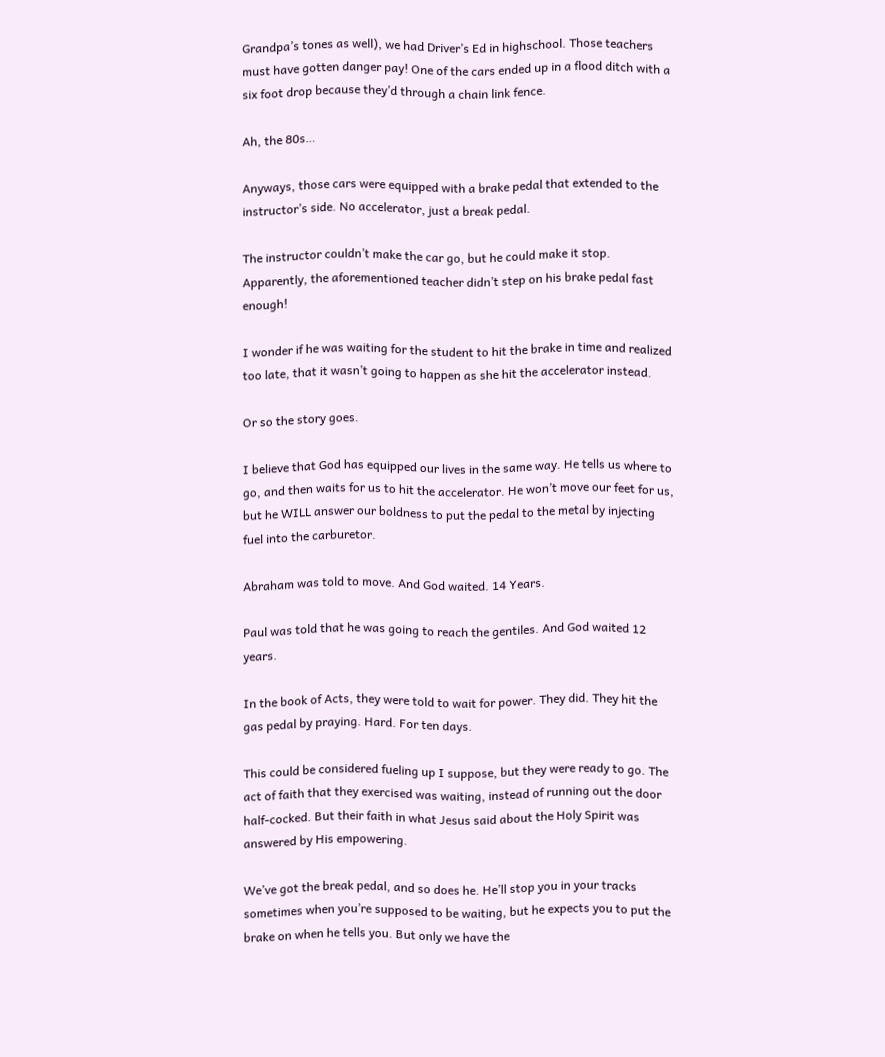Grandpa’s tones as well), we had Driver’s Ed in highschool. Those teachers must have gotten danger pay! One of the cars ended up in a flood ditch with a six foot drop because they’d through a chain link fence.

Ah, the 80s…

Anyways, those cars were equipped with a brake pedal that extended to the instructor’s side. No accelerator, just a break pedal.

The instructor couldn’t make the car go, but he could make it stop. Apparently, the aforementioned teacher didn’t step on his brake pedal fast enough!

I wonder if he was waiting for the student to hit the brake in time and realized too late, that it wasn’t going to happen as she hit the accelerator instead.

Or so the story goes.

I believe that God has equipped our lives in the same way. He tells us where to go, and then waits for us to hit the accelerator. He won’t move our feet for us, but he WILL answer our boldness to put the pedal to the metal by injecting fuel into the carburetor.

Abraham was told to move. And God waited. 14 Years.

Paul was told that he was going to reach the gentiles. And God waited 12 years.

In the book of Acts, they were told to wait for power. They did. They hit the gas pedal by praying. Hard. For ten days.

This could be considered fueling up I suppose, but they were ready to go. The act of faith that they exercised was waiting, instead of running out the door half-cocked. But their faith in what Jesus said about the Holy Spirit was answered by His empowering.

We’ve got the break pedal, and so does he. He’ll stop you in your tracks sometimes when you’re supposed to be waiting, but he expects you to put the brake on when he tells you. But only we have the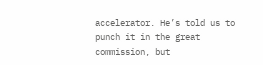accelerator. He’s told us to punch it in the great commission, but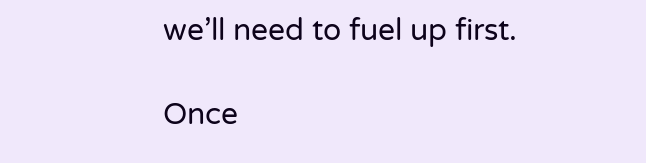we’ll need to fuel up first.

Once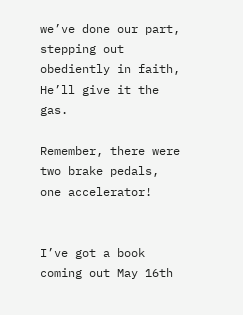we’ve done our part, stepping out obediently in faith, He’ll give it the gas.

Remember, there were two brake pedals, one accelerator!


I’ve got a book coming out May 16th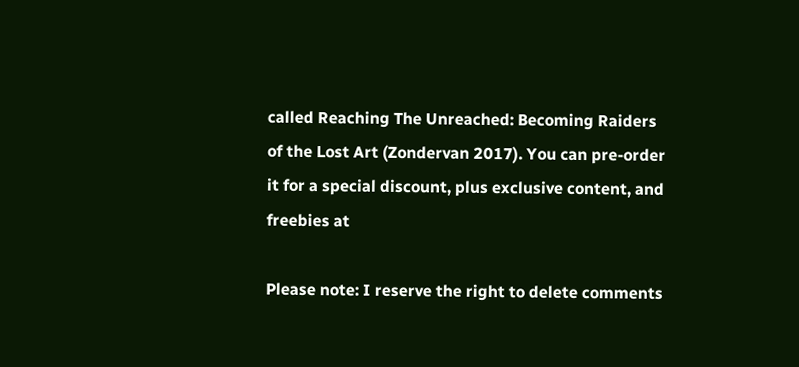called Reaching The Unreached: Becoming Raiders of the Lost Art (Zondervan 2017). You can pre-order it for a special discount, plus exclusive content, and freebies at

Please note: I reserve the right to delete comments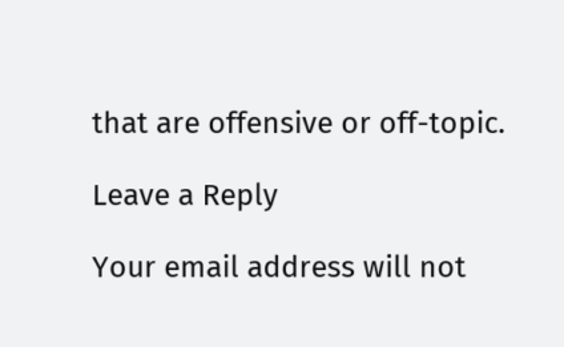that are offensive or off-topic.

Leave a Reply

Your email address will not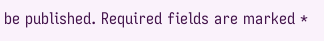be published. Required fields are marked *